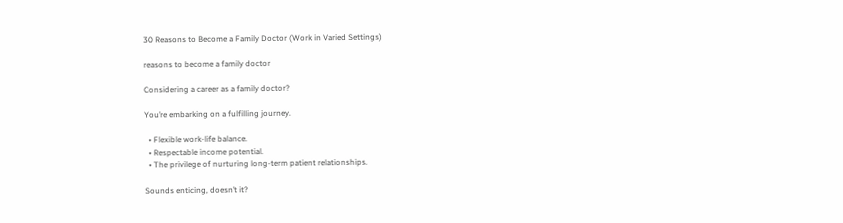30 Reasons to Become a Family Doctor (Work in Varied Settings)

reasons to become a family doctor

Considering a career as a family doctor?

You’re embarking on a fulfilling journey.

  • Flexible work-life balance.
  • Respectable income potential.
  • The privilege of nurturing long-term patient relationships.

Sounds enticing, doesn’t it?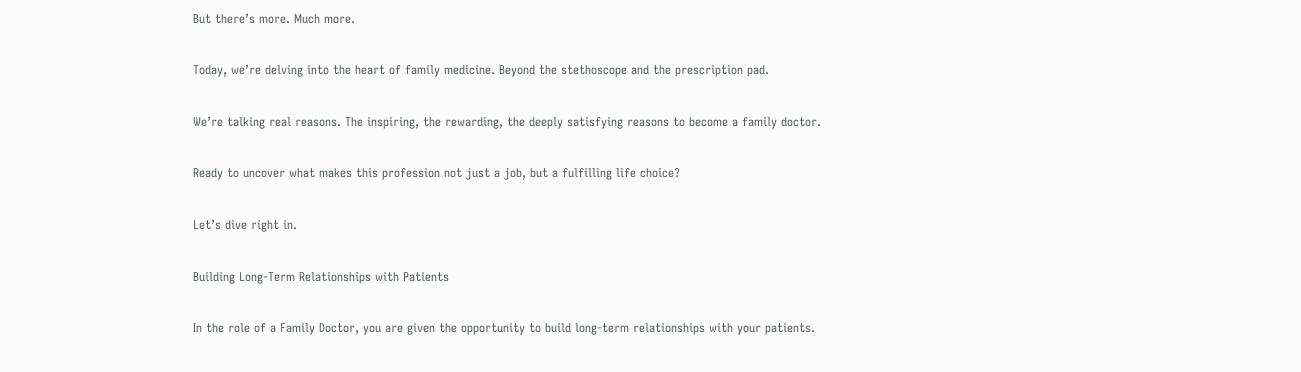But there’s more. Much more.

Today, we’re delving into the heart of family medicine. Beyond the stethoscope and the prescription pad.

We’re talking real reasons. The inspiring, the rewarding, the deeply satisfying reasons to become a family doctor.

Ready to uncover what makes this profession not just a job, but a fulfilling life choice?

Let’s dive right in.

Building Long-Term Relationships with Patients

In the role of a Family Doctor, you are given the opportunity to build long-term relationships with your patients.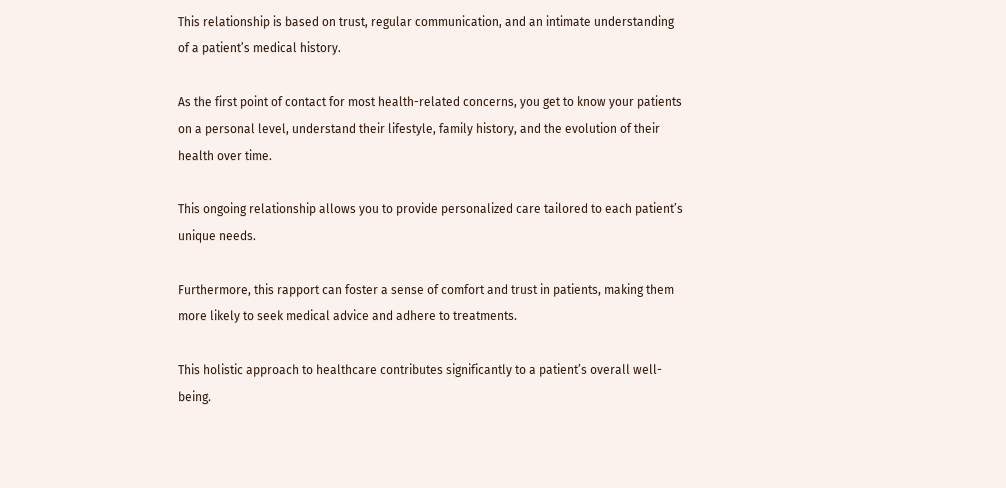This relationship is based on trust, regular communication, and an intimate understanding of a patient’s medical history.

As the first point of contact for most health-related concerns, you get to know your patients on a personal level, understand their lifestyle, family history, and the evolution of their health over time.

This ongoing relationship allows you to provide personalized care tailored to each patient’s unique needs.

Furthermore, this rapport can foster a sense of comfort and trust in patients, making them more likely to seek medical advice and adhere to treatments.

This holistic approach to healthcare contributes significantly to a patient’s overall well-being.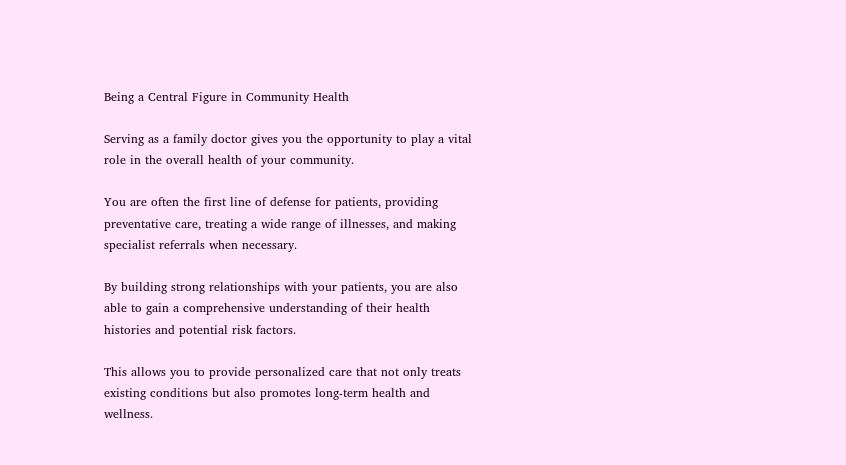Being a Central Figure in Community Health

Serving as a family doctor gives you the opportunity to play a vital role in the overall health of your community.

You are often the first line of defense for patients, providing preventative care, treating a wide range of illnesses, and making specialist referrals when necessary.

By building strong relationships with your patients, you are also able to gain a comprehensive understanding of their health histories and potential risk factors.

This allows you to provide personalized care that not only treats existing conditions but also promotes long-term health and wellness.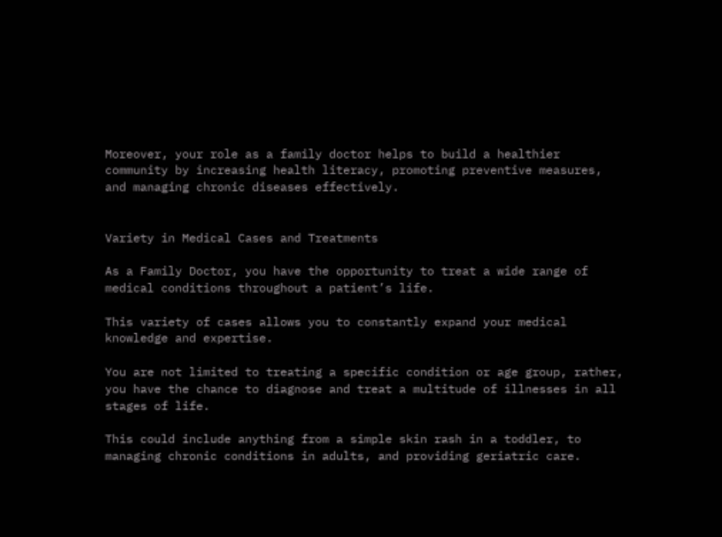Moreover, your role as a family doctor helps to build a healthier community by increasing health literacy, promoting preventive measures, and managing chronic diseases effectively.


Variety in Medical Cases and Treatments

As a Family Doctor, you have the opportunity to treat a wide range of medical conditions throughout a patient’s life.

This variety of cases allows you to constantly expand your medical knowledge and expertise.

You are not limited to treating a specific condition or age group, rather, you have the chance to diagnose and treat a multitude of illnesses in all stages of life.

This could include anything from a simple skin rash in a toddler, to managing chronic conditions in adults, and providing geriatric care.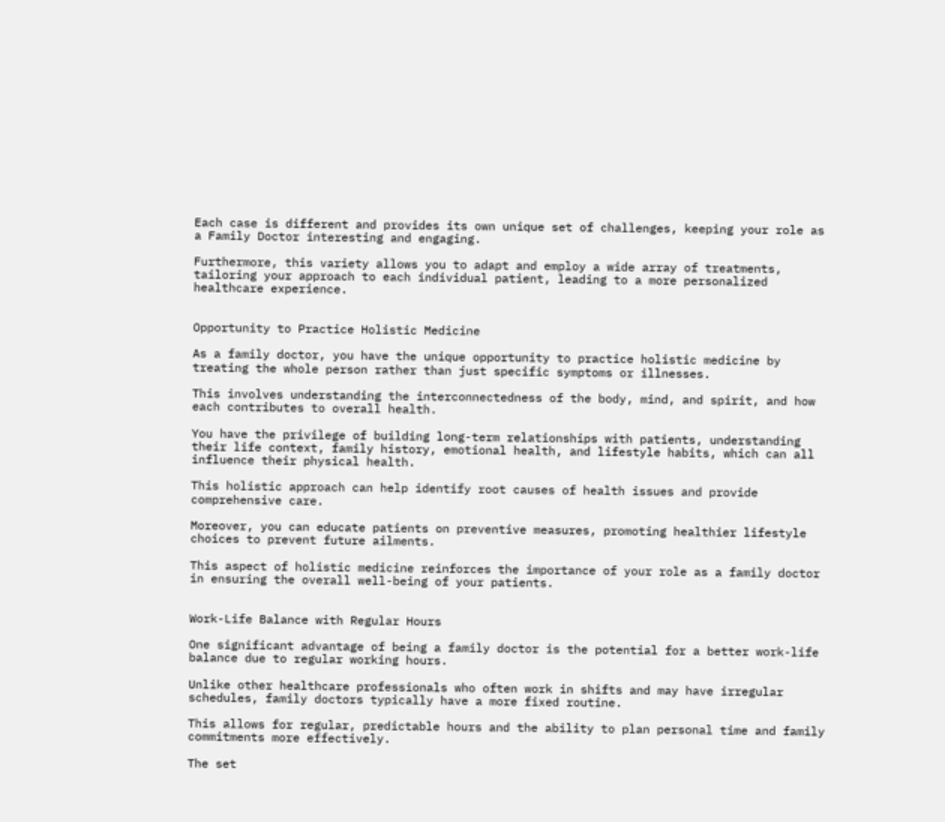Each case is different and provides its own unique set of challenges, keeping your role as a Family Doctor interesting and engaging.

Furthermore, this variety allows you to adapt and employ a wide array of treatments, tailoring your approach to each individual patient, leading to a more personalized healthcare experience.


Opportunity to Practice Holistic Medicine

As a family doctor, you have the unique opportunity to practice holistic medicine by treating the whole person rather than just specific symptoms or illnesses.

This involves understanding the interconnectedness of the body, mind, and spirit, and how each contributes to overall health.

You have the privilege of building long-term relationships with patients, understanding their life context, family history, emotional health, and lifestyle habits, which can all influence their physical health.

This holistic approach can help identify root causes of health issues and provide comprehensive care.

Moreover, you can educate patients on preventive measures, promoting healthier lifestyle choices to prevent future ailments.

This aspect of holistic medicine reinforces the importance of your role as a family doctor in ensuring the overall well-being of your patients.


Work-Life Balance with Regular Hours

One significant advantage of being a family doctor is the potential for a better work-life balance due to regular working hours.

Unlike other healthcare professionals who often work in shifts and may have irregular schedules, family doctors typically have a more fixed routine.

This allows for regular, predictable hours and the ability to plan personal time and family commitments more effectively.

The set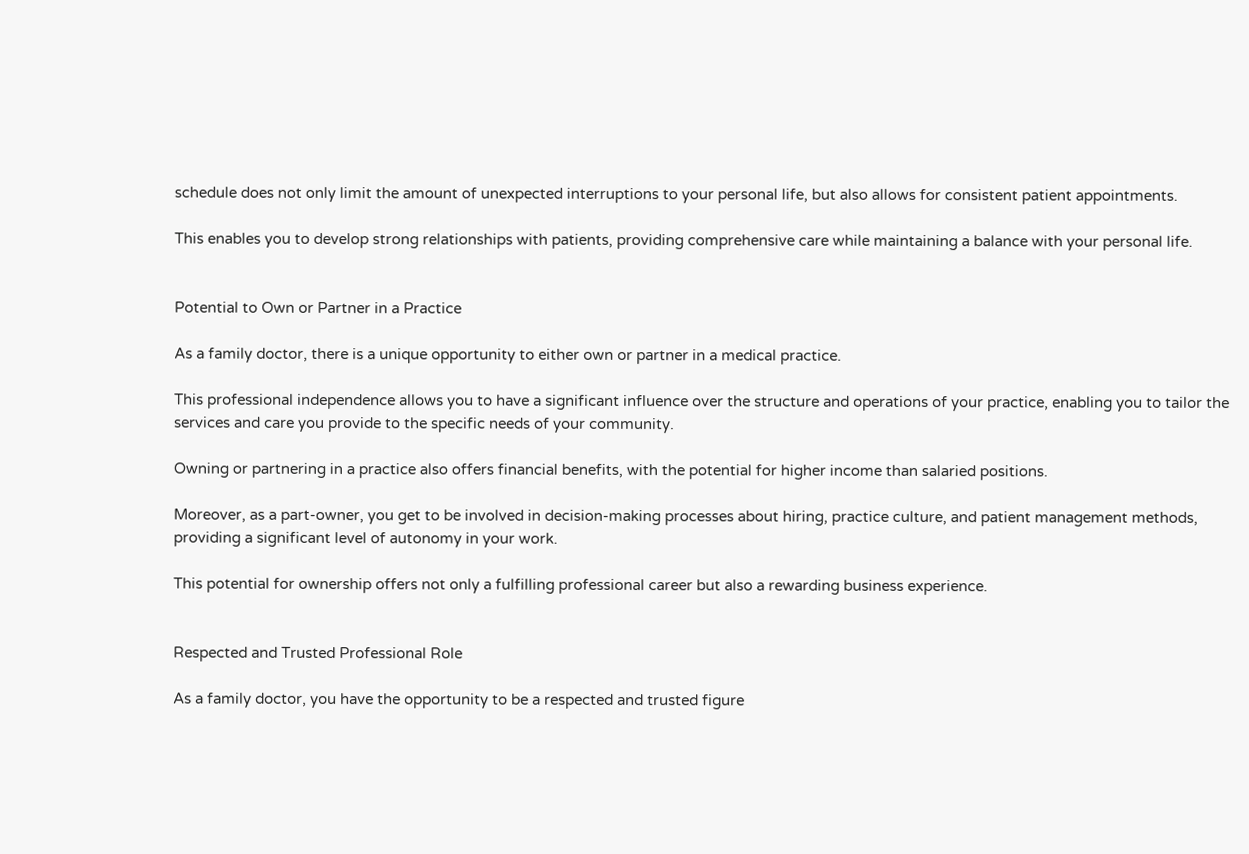schedule does not only limit the amount of unexpected interruptions to your personal life, but also allows for consistent patient appointments.

This enables you to develop strong relationships with patients, providing comprehensive care while maintaining a balance with your personal life.


Potential to Own or Partner in a Practice

As a family doctor, there is a unique opportunity to either own or partner in a medical practice.

This professional independence allows you to have a significant influence over the structure and operations of your practice, enabling you to tailor the services and care you provide to the specific needs of your community.

Owning or partnering in a practice also offers financial benefits, with the potential for higher income than salaried positions.

Moreover, as a part-owner, you get to be involved in decision-making processes about hiring, practice culture, and patient management methods, providing a significant level of autonomy in your work.

This potential for ownership offers not only a fulfilling professional career but also a rewarding business experience.


Respected and Trusted Professional Role

As a family doctor, you have the opportunity to be a respected and trusted figure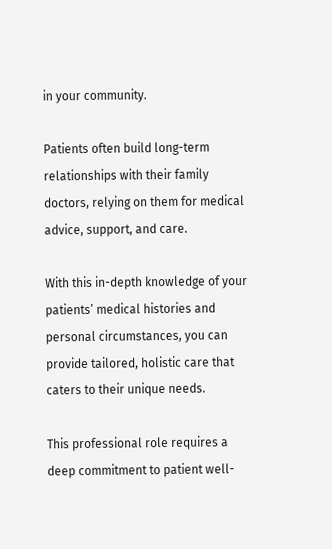in your community.

Patients often build long-term relationships with their family doctors, relying on them for medical advice, support, and care.

With this in-depth knowledge of your patients’ medical histories and personal circumstances, you can provide tailored, holistic care that caters to their unique needs.

This professional role requires a deep commitment to patient well-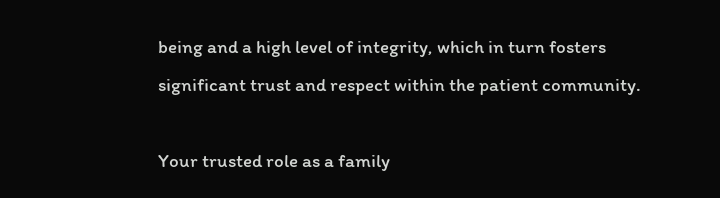being and a high level of integrity, which in turn fosters significant trust and respect within the patient community.

Your trusted role as a family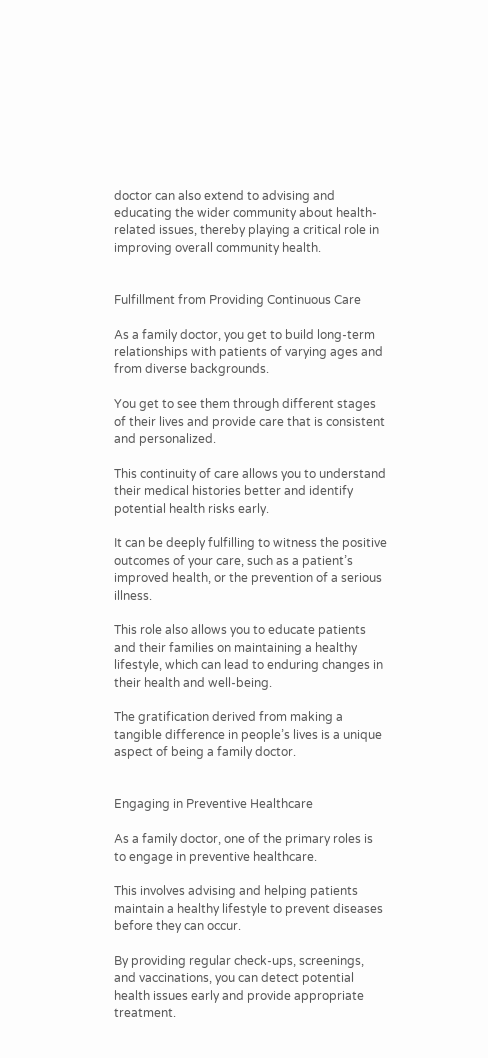doctor can also extend to advising and educating the wider community about health-related issues, thereby playing a critical role in improving overall community health.


Fulfillment from Providing Continuous Care

As a family doctor, you get to build long-term relationships with patients of varying ages and from diverse backgrounds.

You get to see them through different stages of their lives and provide care that is consistent and personalized.

This continuity of care allows you to understand their medical histories better and identify potential health risks early.

It can be deeply fulfilling to witness the positive outcomes of your care, such as a patient’s improved health, or the prevention of a serious illness.

This role also allows you to educate patients and their families on maintaining a healthy lifestyle, which can lead to enduring changes in their health and well-being.

The gratification derived from making a tangible difference in people’s lives is a unique aspect of being a family doctor.


Engaging in Preventive Healthcare

As a family doctor, one of the primary roles is to engage in preventive healthcare.

This involves advising and helping patients maintain a healthy lifestyle to prevent diseases before they can occur.

By providing regular check-ups, screenings, and vaccinations, you can detect potential health issues early and provide appropriate treatment.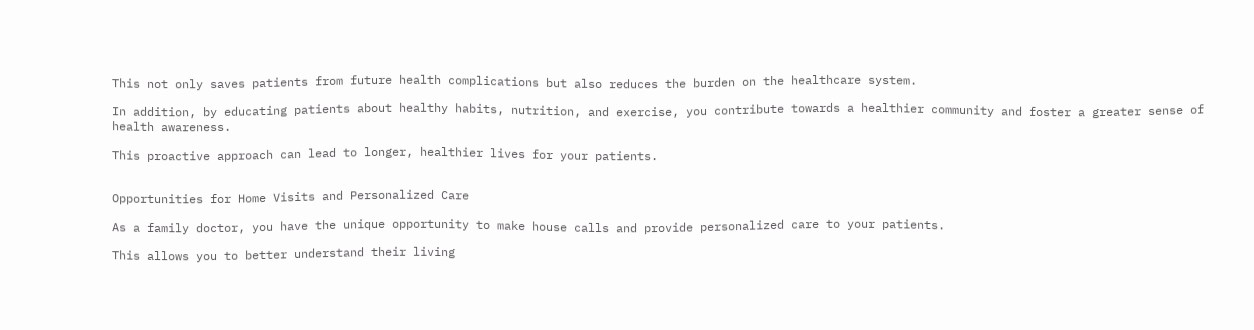This not only saves patients from future health complications but also reduces the burden on the healthcare system.

In addition, by educating patients about healthy habits, nutrition, and exercise, you contribute towards a healthier community and foster a greater sense of health awareness.

This proactive approach can lead to longer, healthier lives for your patients.


Opportunities for Home Visits and Personalized Care

As a family doctor, you have the unique opportunity to make house calls and provide personalized care to your patients.

This allows you to better understand their living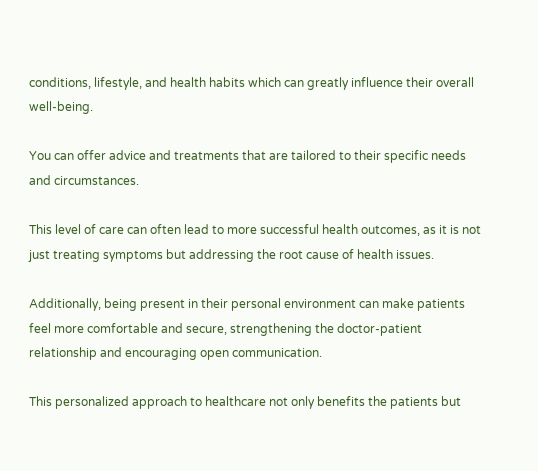conditions, lifestyle, and health habits which can greatly influence their overall well-being.

You can offer advice and treatments that are tailored to their specific needs and circumstances.

This level of care can often lead to more successful health outcomes, as it is not just treating symptoms but addressing the root cause of health issues.

Additionally, being present in their personal environment can make patients feel more comfortable and secure, strengthening the doctor-patient relationship and encouraging open communication.

This personalized approach to healthcare not only benefits the patients but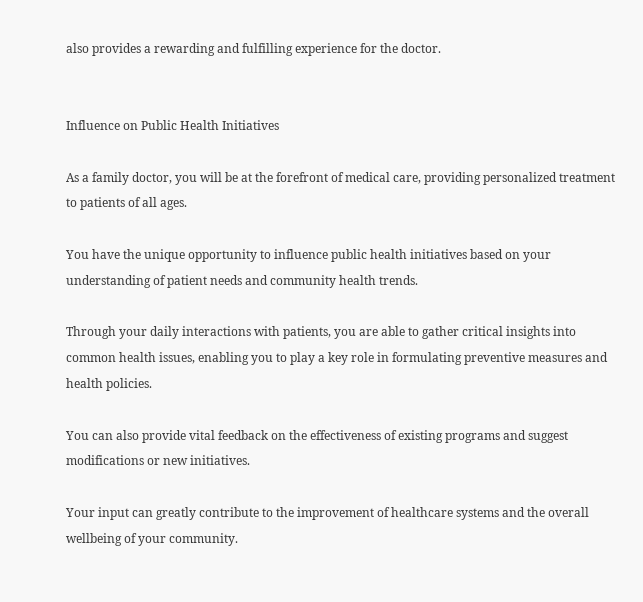also provides a rewarding and fulfilling experience for the doctor.


Influence on Public Health Initiatives

As a family doctor, you will be at the forefront of medical care, providing personalized treatment to patients of all ages.

You have the unique opportunity to influence public health initiatives based on your understanding of patient needs and community health trends.

Through your daily interactions with patients, you are able to gather critical insights into common health issues, enabling you to play a key role in formulating preventive measures and health policies.

You can also provide vital feedback on the effectiveness of existing programs and suggest modifications or new initiatives.

Your input can greatly contribute to the improvement of healthcare systems and the overall wellbeing of your community.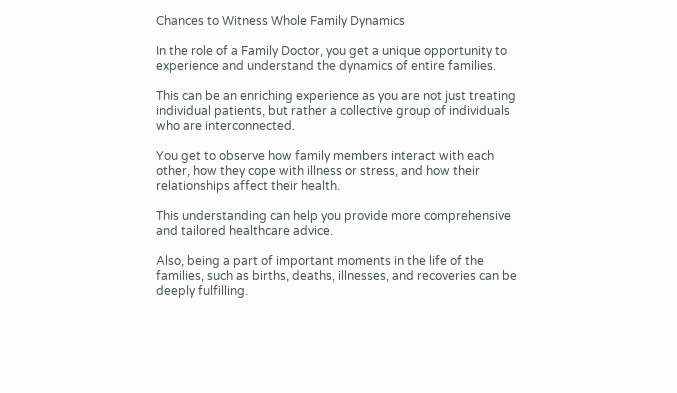Chances to Witness Whole Family Dynamics

In the role of a Family Doctor, you get a unique opportunity to experience and understand the dynamics of entire families.

This can be an enriching experience as you are not just treating individual patients, but rather a collective group of individuals who are interconnected.

You get to observe how family members interact with each other, how they cope with illness or stress, and how their relationships affect their health.

This understanding can help you provide more comprehensive and tailored healthcare advice.

Also, being a part of important moments in the life of the families, such as births, deaths, illnesses, and recoveries can be deeply fulfilling.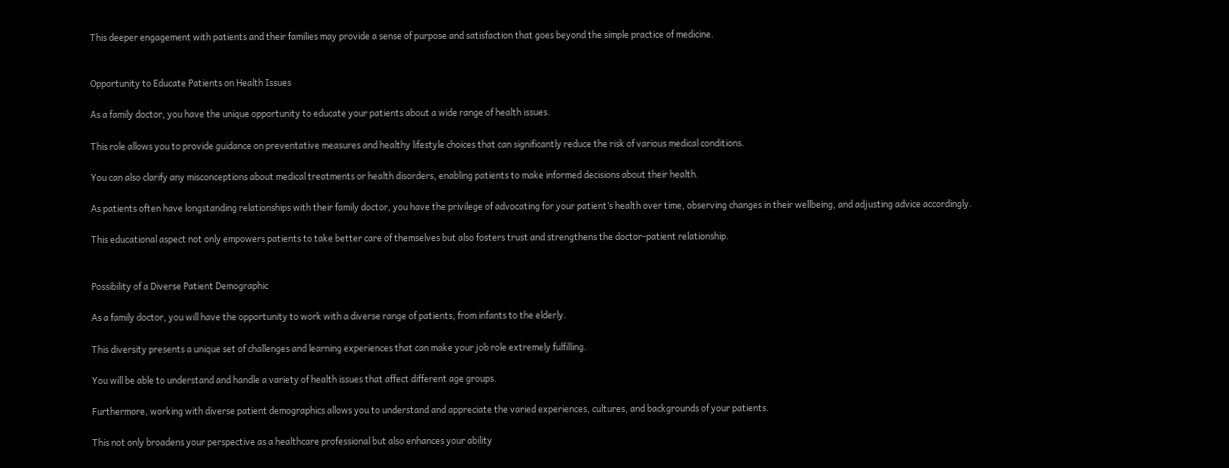This deeper engagement with patients and their families may provide a sense of purpose and satisfaction that goes beyond the simple practice of medicine.


Opportunity to Educate Patients on Health Issues

As a family doctor, you have the unique opportunity to educate your patients about a wide range of health issues.

This role allows you to provide guidance on preventative measures and healthy lifestyle choices that can significantly reduce the risk of various medical conditions.

You can also clarify any misconceptions about medical treatments or health disorders, enabling patients to make informed decisions about their health.

As patients often have longstanding relationships with their family doctor, you have the privilege of advocating for your patient’s health over time, observing changes in their wellbeing, and adjusting advice accordingly.

This educational aspect not only empowers patients to take better care of themselves but also fosters trust and strengthens the doctor-patient relationship.


Possibility of a Diverse Patient Demographic

As a family doctor, you will have the opportunity to work with a diverse range of patients, from infants to the elderly.

This diversity presents a unique set of challenges and learning experiences that can make your job role extremely fulfilling.

You will be able to understand and handle a variety of health issues that affect different age groups.

Furthermore, working with diverse patient demographics allows you to understand and appreciate the varied experiences, cultures, and backgrounds of your patients.

This not only broadens your perspective as a healthcare professional but also enhances your ability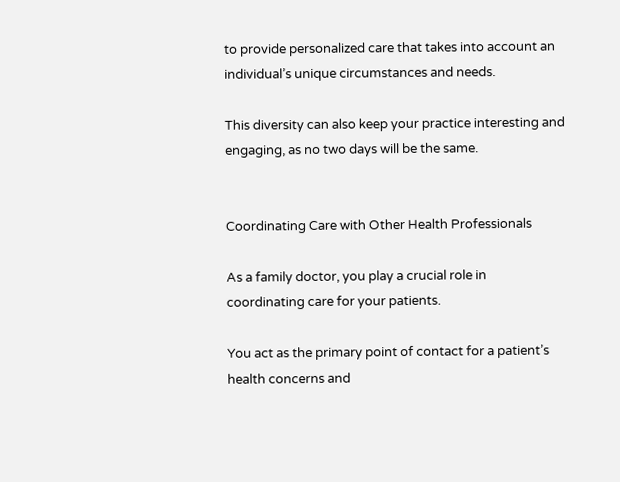to provide personalized care that takes into account an individual’s unique circumstances and needs.

This diversity can also keep your practice interesting and engaging, as no two days will be the same.


Coordinating Care with Other Health Professionals

As a family doctor, you play a crucial role in coordinating care for your patients.

You act as the primary point of contact for a patient’s health concerns and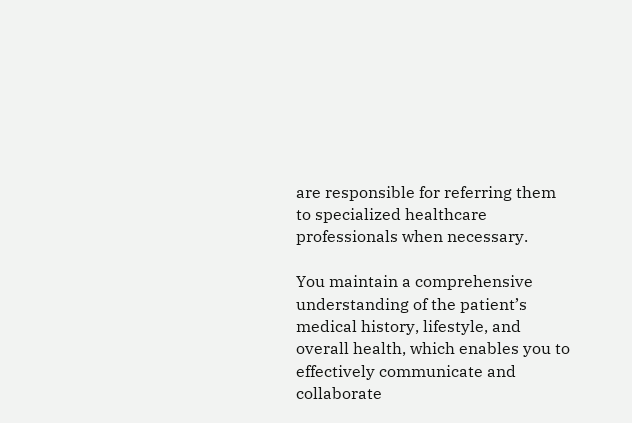are responsible for referring them to specialized healthcare professionals when necessary.

You maintain a comprehensive understanding of the patient’s medical history, lifestyle, and overall health, which enables you to effectively communicate and collaborate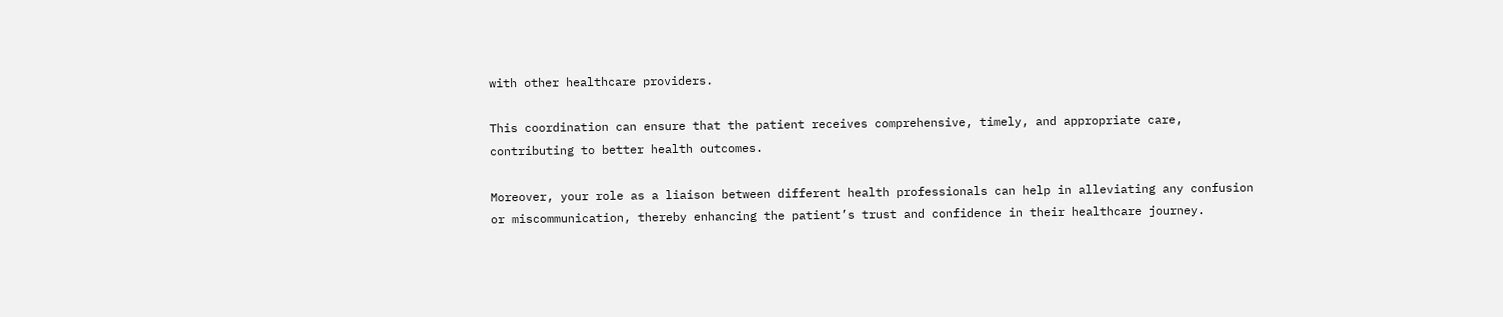with other healthcare providers.

This coordination can ensure that the patient receives comprehensive, timely, and appropriate care, contributing to better health outcomes.

Moreover, your role as a liaison between different health professionals can help in alleviating any confusion or miscommunication, thereby enhancing the patient’s trust and confidence in their healthcare journey.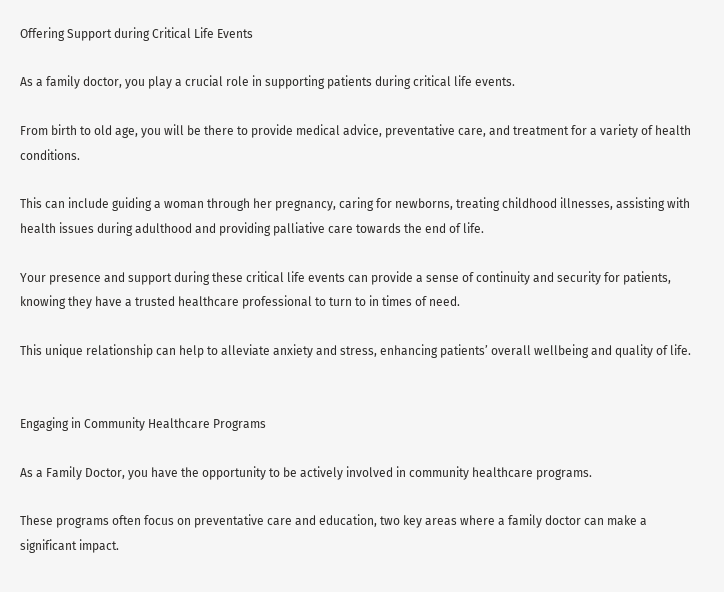Offering Support during Critical Life Events

As a family doctor, you play a crucial role in supporting patients during critical life events.

From birth to old age, you will be there to provide medical advice, preventative care, and treatment for a variety of health conditions.

This can include guiding a woman through her pregnancy, caring for newborns, treating childhood illnesses, assisting with health issues during adulthood and providing palliative care towards the end of life.

Your presence and support during these critical life events can provide a sense of continuity and security for patients, knowing they have a trusted healthcare professional to turn to in times of need.

This unique relationship can help to alleviate anxiety and stress, enhancing patients’ overall wellbeing and quality of life.


Engaging in Community Healthcare Programs

As a Family Doctor, you have the opportunity to be actively involved in community healthcare programs.

These programs often focus on preventative care and education, two key areas where a family doctor can make a significant impact.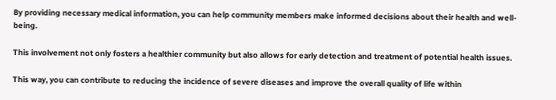By providing necessary medical information, you can help community members make informed decisions about their health and well-being.

This involvement not only fosters a healthier community but also allows for early detection and treatment of potential health issues.

This way, you can contribute to reducing the incidence of severe diseases and improve the overall quality of life within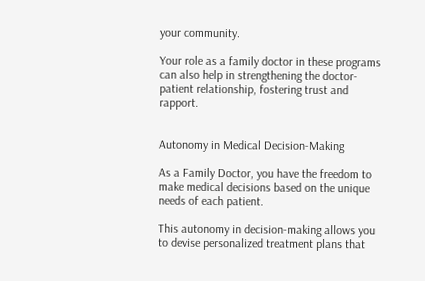your community.

Your role as a family doctor in these programs can also help in strengthening the doctor-patient relationship, fostering trust and rapport.


Autonomy in Medical Decision-Making

As a Family Doctor, you have the freedom to make medical decisions based on the unique needs of each patient.

This autonomy in decision-making allows you to devise personalized treatment plans that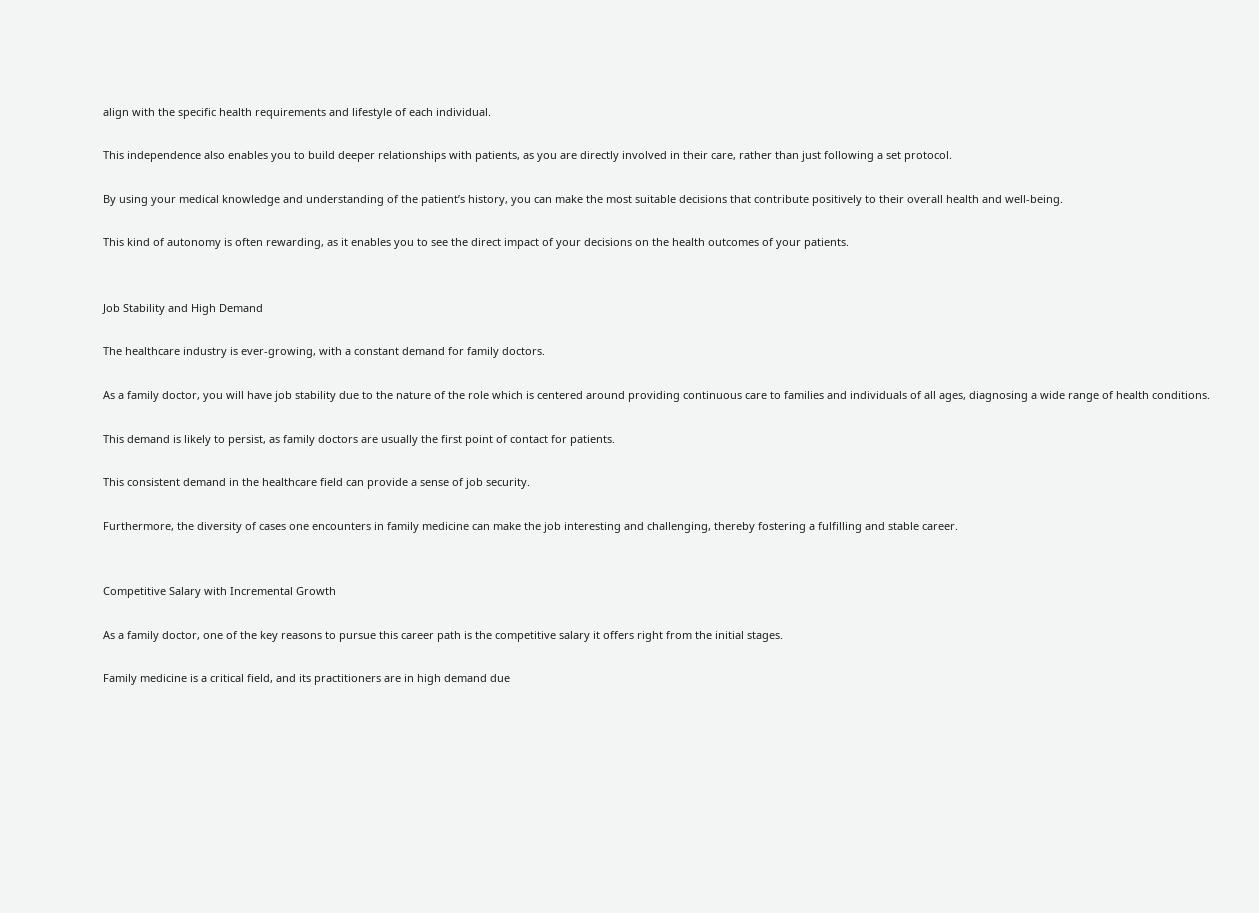align with the specific health requirements and lifestyle of each individual.

This independence also enables you to build deeper relationships with patients, as you are directly involved in their care, rather than just following a set protocol.

By using your medical knowledge and understanding of the patient’s history, you can make the most suitable decisions that contribute positively to their overall health and well-being.

This kind of autonomy is often rewarding, as it enables you to see the direct impact of your decisions on the health outcomes of your patients.


Job Stability and High Demand

The healthcare industry is ever-growing, with a constant demand for family doctors.

As a family doctor, you will have job stability due to the nature of the role which is centered around providing continuous care to families and individuals of all ages, diagnosing a wide range of health conditions.

This demand is likely to persist, as family doctors are usually the first point of contact for patients.

This consistent demand in the healthcare field can provide a sense of job security.

Furthermore, the diversity of cases one encounters in family medicine can make the job interesting and challenging, thereby fostering a fulfilling and stable career.


Competitive Salary with Incremental Growth

As a family doctor, one of the key reasons to pursue this career path is the competitive salary it offers right from the initial stages.

Family medicine is a critical field, and its practitioners are in high demand due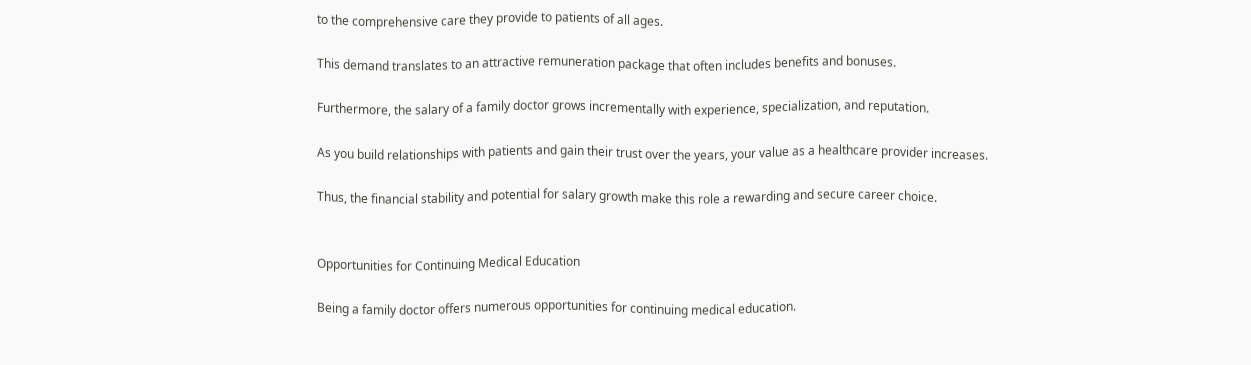to the comprehensive care they provide to patients of all ages.

This demand translates to an attractive remuneration package that often includes benefits and bonuses.

Furthermore, the salary of a family doctor grows incrementally with experience, specialization, and reputation.

As you build relationships with patients and gain their trust over the years, your value as a healthcare provider increases.

Thus, the financial stability and potential for salary growth make this role a rewarding and secure career choice.


Opportunities for Continuing Medical Education

Being a family doctor offers numerous opportunities for continuing medical education.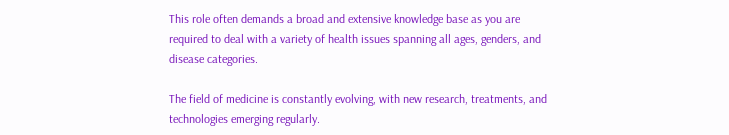This role often demands a broad and extensive knowledge base as you are required to deal with a variety of health issues spanning all ages, genders, and disease categories.

The field of medicine is constantly evolving, with new research, treatments, and technologies emerging regularly.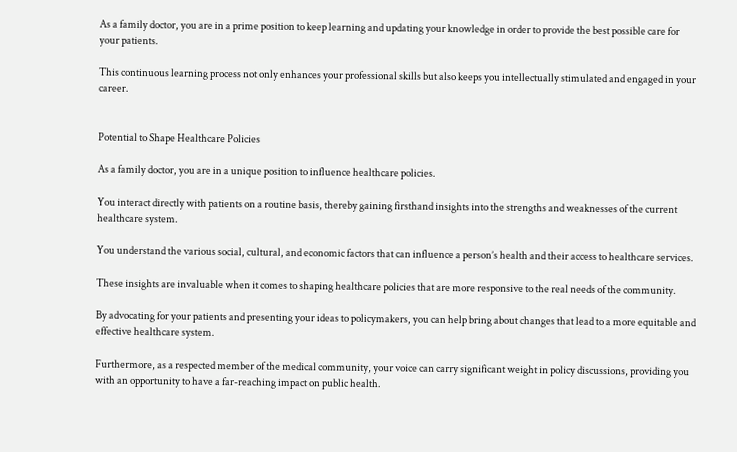As a family doctor, you are in a prime position to keep learning and updating your knowledge in order to provide the best possible care for your patients.

This continuous learning process not only enhances your professional skills but also keeps you intellectually stimulated and engaged in your career.


Potential to Shape Healthcare Policies

As a family doctor, you are in a unique position to influence healthcare policies.

You interact directly with patients on a routine basis, thereby gaining firsthand insights into the strengths and weaknesses of the current healthcare system.

You understand the various social, cultural, and economic factors that can influence a person’s health and their access to healthcare services.

These insights are invaluable when it comes to shaping healthcare policies that are more responsive to the real needs of the community.

By advocating for your patients and presenting your ideas to policymakers, you can help bring about changes that lead to a more equitable and effective healthcare system.

Furthermore, as a respected member of the medical community, your voice can carry significant weight in policy discussions, providing you with an opportunity to have a far-reaching impact on public health.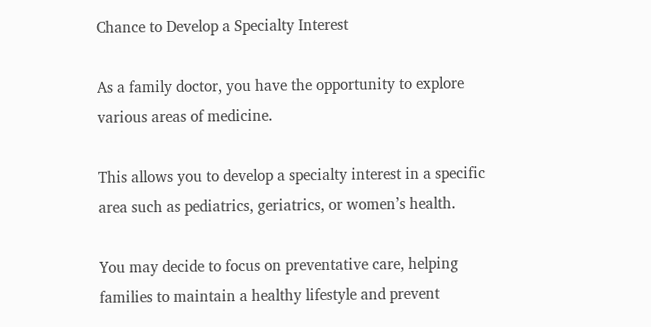Chance to Develop a Specialty Interest

As a family doctor, you have the opportunity to explore various areas of medicine.

This allows you to develop a specialty interest in a specific area such as pediatrics, geriatrics, or women’s health.

You may decide to focus on preventative care, helping families to maintain a healthy lifestyle and prevent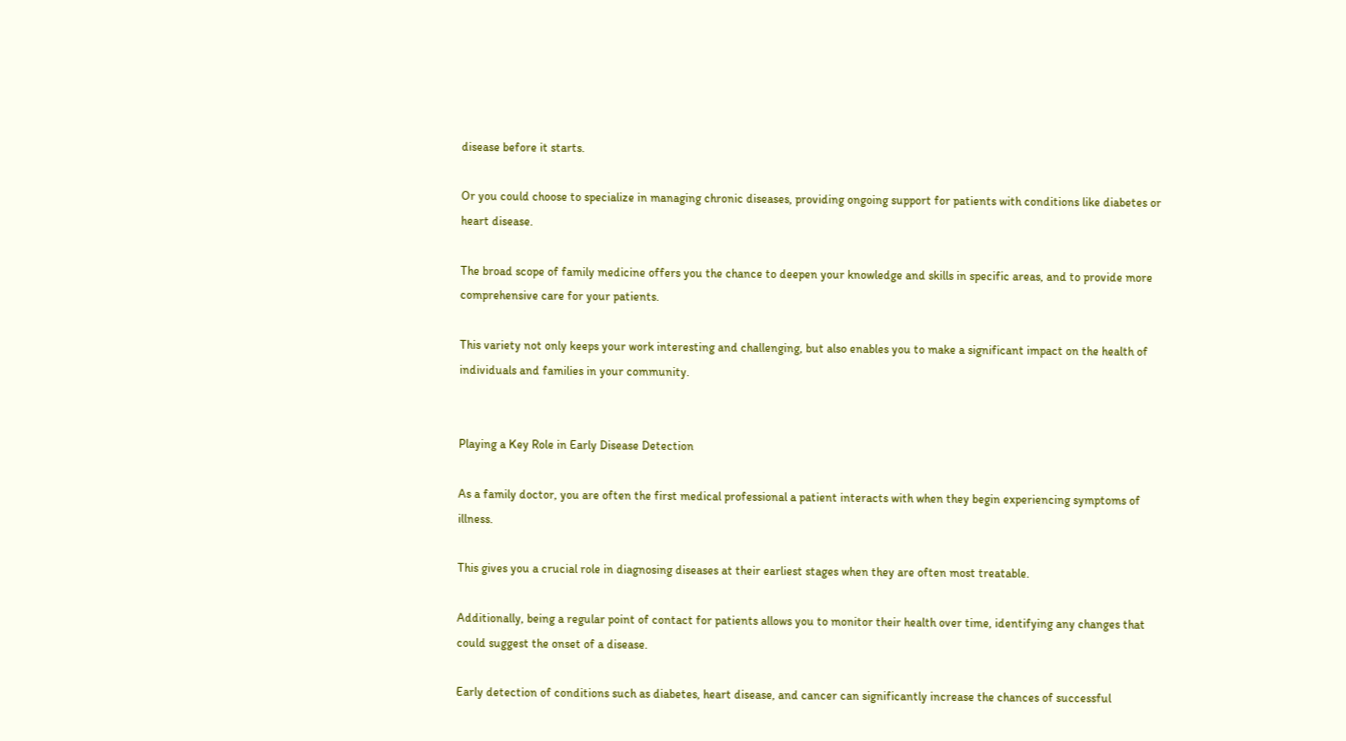disease before it starts.

Or you could choose to specialize in managing chronic diseases, providing ongoing support for patients with conditions like diabetes or heart disease.

The broad scope of family medicine offers you the chance to deepen your knowledge and skills in specific areas, and to provide more comprehensive care for your patients.

This variety not only keeps your work interesting and challenging, but also enables you to make a significant impact on the health of individuals and families in your community.


Playing a Key Role in Early Disease Detection

As a family doctor, you are often the first medical professional a patient interacts with when they begin experiencing symptoms of illness.

This gives you a crucial role in diagnosing diseases at their earliest stages when they are often most treatable.

Additionally, being a regular point of contact for patients allows you to monitor their health over time, identifying any changes that could suggest the onset of a disease.

Early detection of conditions such as diabetes, heart disease, and cancer can significantly increase the chances of successful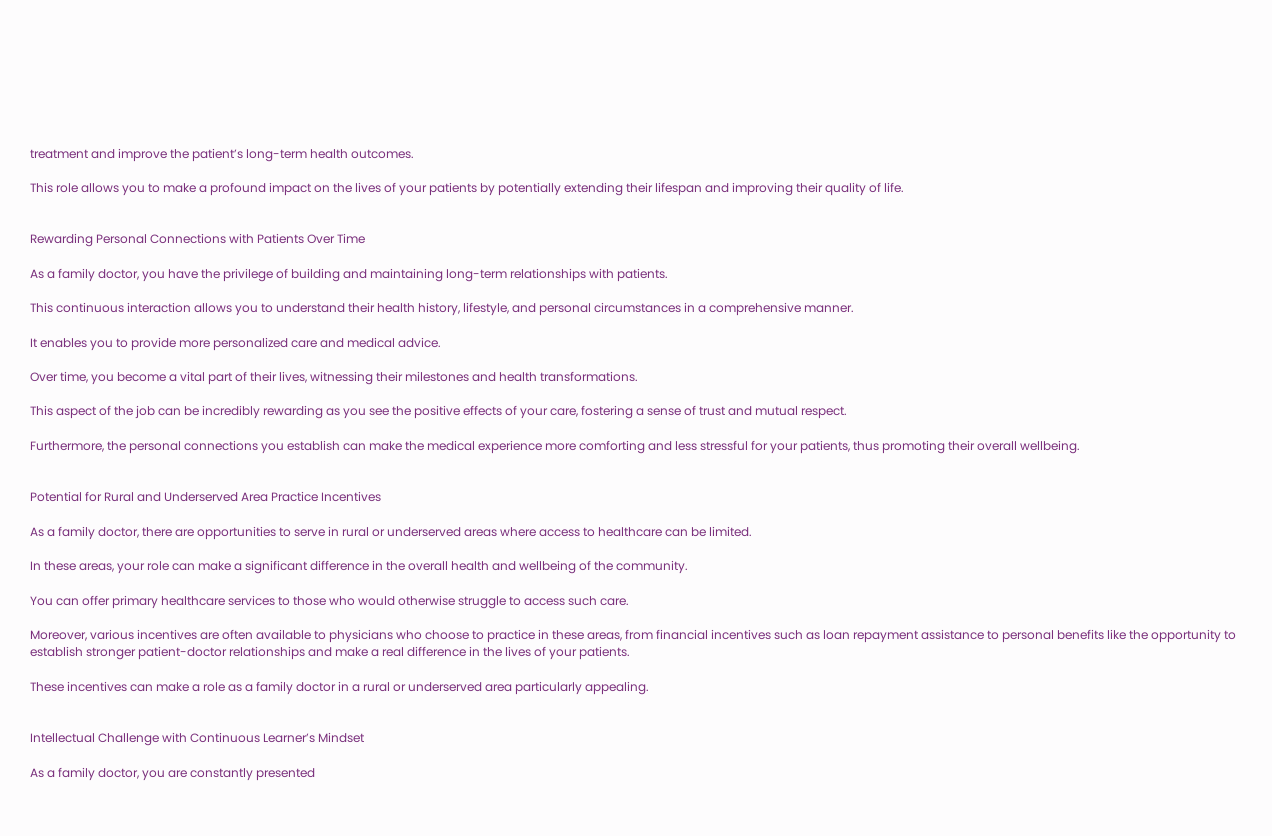treatment and improve the patient’s long-term health outcomes.

This role allows you to make a profound impact on the lives of your patients by potentially extending their lifespan and improving their quality of life.


Rewarding Personal Connections with Patients Over Time

As a family doctor, you have the privilege of building and maintaining long-term relationships with patients.

This continuous interaction allows you to understand their health history, lifestyle, and personal circumstances in a comprehensive manner.

It enables you to provide more personalized care and medical advice.

Over time, you become a vital part of their lives, witnessing their milestones and health transformations.

This aspect of the job can be incredibly rewarding as you see the positive effects of your care, fostering a sense of trust and mutual respect.

Furthermore, the personal connections you establish can make the medical experience more comforting and less stressful for your patients, thus promoting their overall wellbeing.


Potential for Rural and Underserved Area Practice Incentives

As a family doctor, there are opportunities to serve in rural or underserved areas where access to healthcare can be limited.

In these areas, your role can make a significant difference in the overall health and wellbeing of the community.

You can offer primary healthcare services to those who would otherwise struggle to access such care.

Moreover, various incentives are often available to physicians who choose to practice in these areas, from financial incentives such as loan repayment assistance to personal benefits like the opportunity to establish stronger patient-doctor relationships and make a real difference in the lives of your patients.

These incentives can make a role as a family doctor in a rural or underserved area particularly appealing.


Intellectual Challenge with Continuous Learner’s Mindset

As a family doctor, you are constantly presented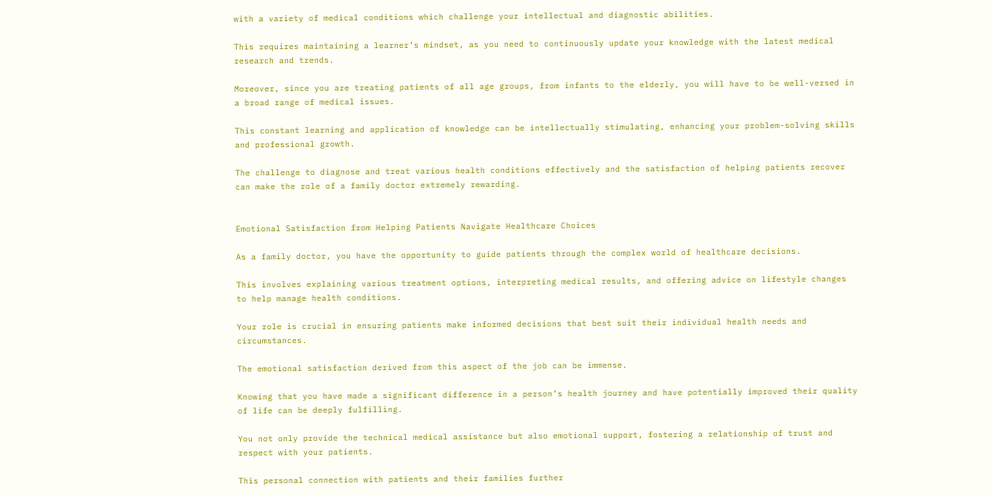with a variety of medical conditions which challenge your intellectual and diagnostic abilities.

This requires maintaining a learner’s mindset, as you need to continuously update your knowledge with the latest medical research and trends.

Moreover, since you are treating patients of all age groups, from infants to the elderly, you will have to be well-versed in a broad range of medical issues.

This constant learning and application of knowledge can be intellectually stimulating, enhancing your problem-solving skills and professional growth.

The challenge to diagnose and treat various health conditions effectively and the satisfaction of helping patients recover can make the role of a family doctor extremely rewarding.


Emotional Satisfaction from Helping Patients Navigate Healthcare Choices

As a family doctor, you have the opportunity to guide patients through the complex world of healthcare decisions.

This involves explaining various treatment options, interpreting medical results, and offering advice on lifestyle changes to help manage health conditions.

Your role is crucial in ensuring patients make informed decisions that best suit their individual health needs and circumstances.

The emotional satisfaction derived from this aspect of the job can be immense.

Knowing that you have made a significant difference in a person’s health journey and have potentially improved their quality of life can be deeply fulfilling.

You not only provide the technical medical assistance but also emotional support, fostering a relationship of trust and respect with your patients.

This personal connection with patients and their families further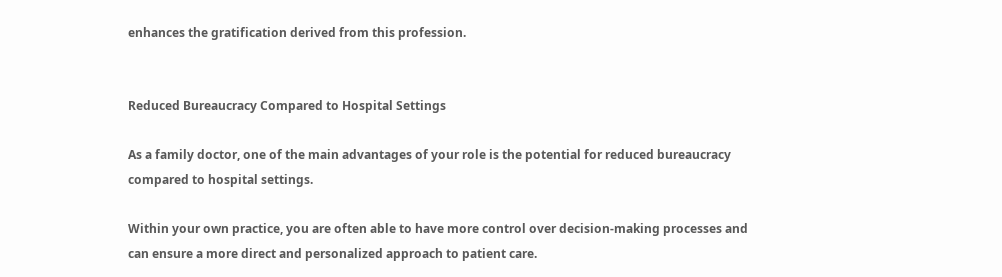enhances the gratification derived from this profession.


Reduced Bureaucracy Compared to Hospital Settings

As a family doctor, one of the main advantages of your role is the potential for reduced bureaucracy compared to hospital settings.

Within your own practice, you are often able to have more control over decision-making processes and can ensure a more direct and personalized approach to patient care.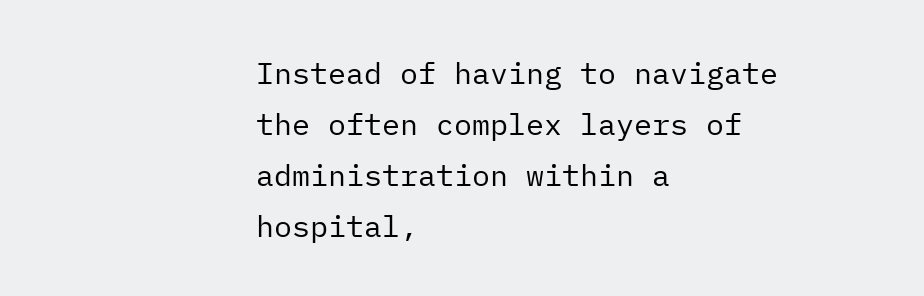Instead of having to navigate the often complex layers of administration within a hospital,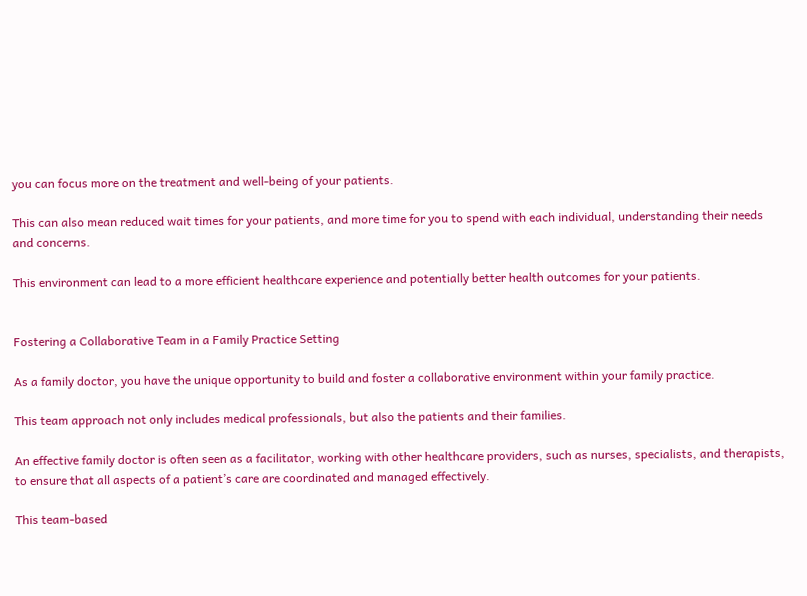you can focus more on the treatment and well-being of your patients.

This can also mean reduced wait times for your patients, and more time for you to spend with each individual, understanding their needs and concerns.

This environment can lead to a more efficient healthcare experience and potentially better health outcomes for your patients.


Fostering a Collaborative Team in a Family Practice Setting

As a family doctor, you have the unique opportunity to build and foster a collaborative environment within your family practice.

This team approach not only includes medical professionals, but also the patients and their families.

An effective family doctor is often seen as a facilitator, working with other healthcare providers, such as nurses, specialists, and therapists, to ensure that all aspects of a patient’s care are coordinated and managed effectively.

This team-based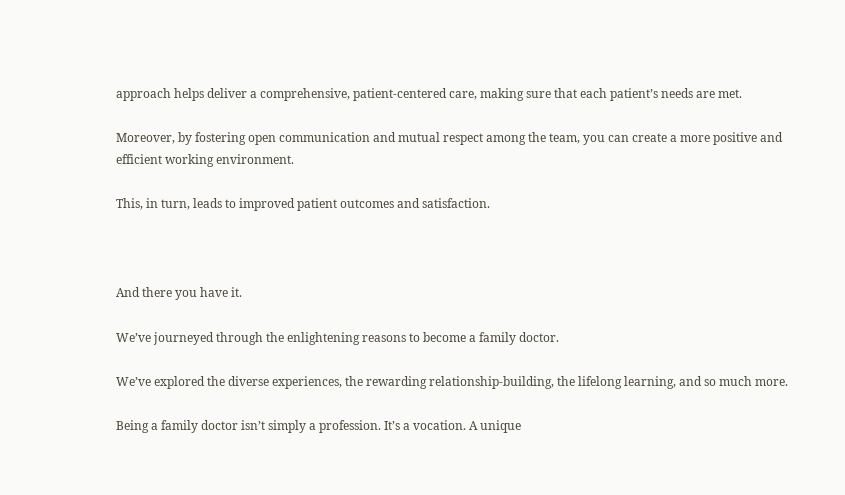approach helps deliver a comprehensive, patient-centered care, making sure that each patient’s needs are met.

Moreover, by fostering open communication and mutual respect among the team, you can create a more positive and efficient working environment.

This, in turn, leads to improved patient outcomes and satisfaction.



And there you have it.

We’ve journeyed through the enlightening reasons to become a family doctor.

We’ve explored the diverse experiences, the rewarding relationship-building, the lifelong learning, and so much more.

Being a family doctor isn’t simply a profession. It’s a vocation. A unique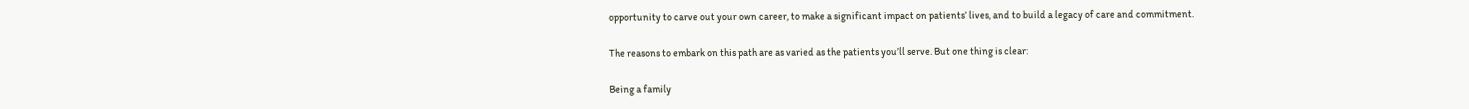opportunity to carve out your own career, to make a significant impact on patients’ lives, and to build a legacy of care and commitment.

The reasons to embark on this path are as varied as the patients you’ll serve. But one thing is clear:

Being a family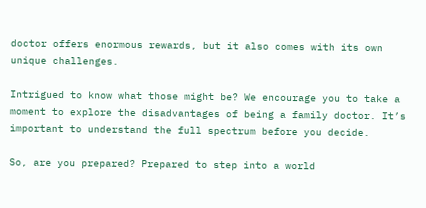doctor offers enormous rewards, but it also comes with its own unique challenges.

Intrigued to know what those might be? We encourage you to take a moment to explore the disadvantages of being a family doctor. It’s important to understand the full spectrum before you decide.

So, are you prepared? Prepared to step into a world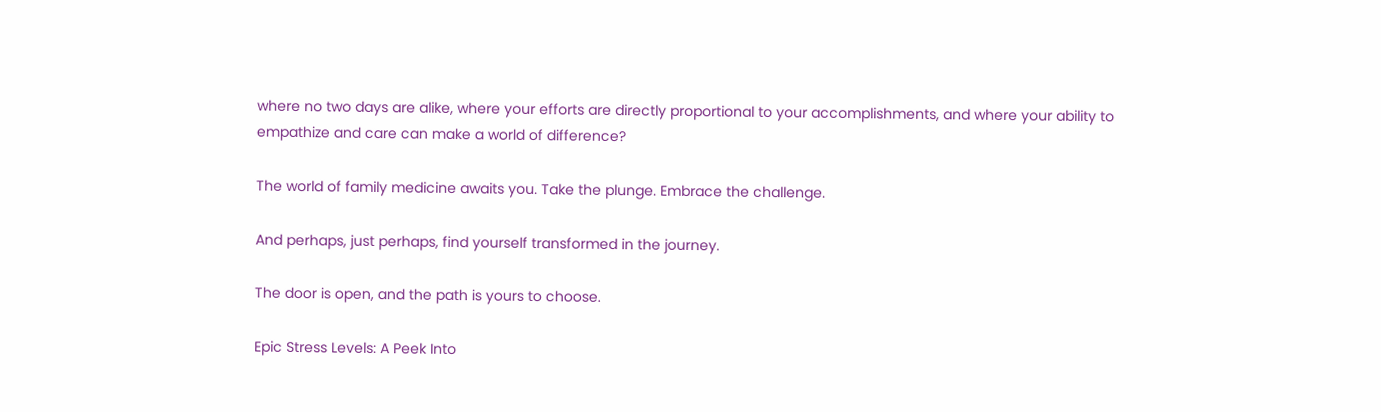where no two days are alike, where your efforts are directly proportional to your accomplishments, and where your ability to empathize and care can make a world of difference?

The world of family medicine awaits you. Take the plunge. Embrace the challenge.

And perhaps, just perhaps, find yourself transformed in the journey.

The door is open, and the path is yours to choose.

Epic Stress Levels: A Peek Into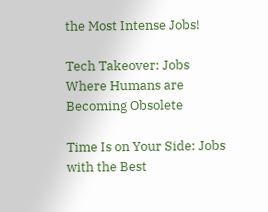the Most Intense Jobs!

Tech Takeover: Jobs Where Humans are Becoming Obsolete

Time Is on Your Side: Jobs with the Best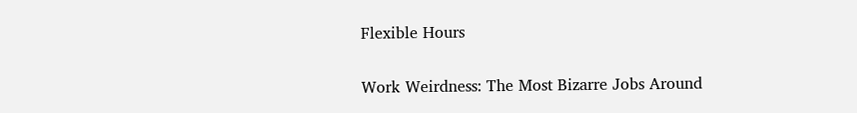Flexible Hours

Work Weirdness: The Most Bizarre Jobs Around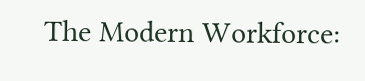The Modern Workforce: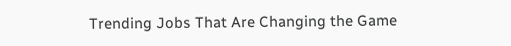Trending Jobs That Are Changing the Game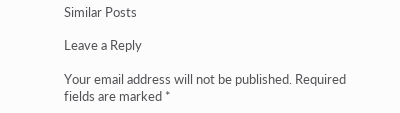Similar Posts

Leave a Reply

Your email address will not be published. Required fields are marked *